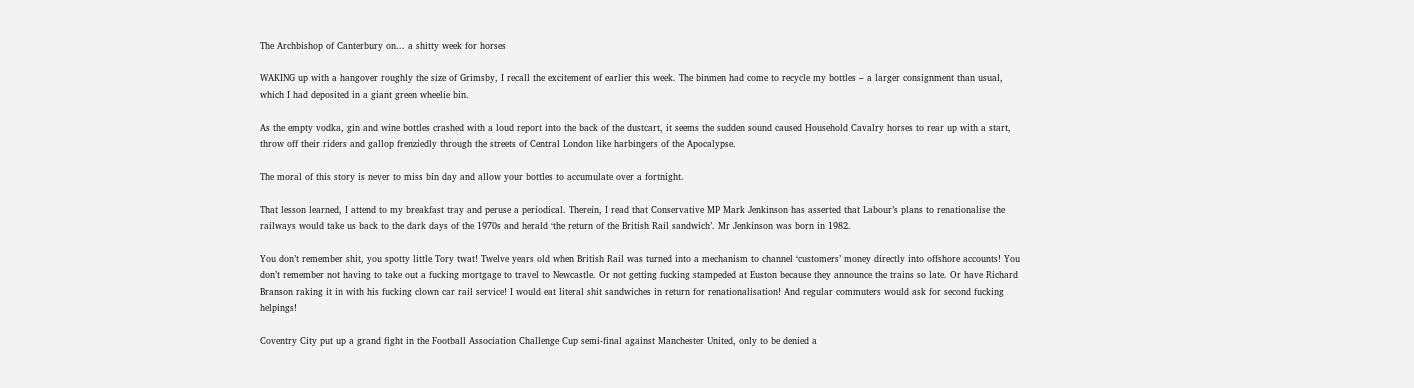The Archbishop of Canterbury on... a shitty week for horses

WAKING up with a hangover roughly the size of Grimsby, I recall the excitement of earlier this week. The binmen had come to recycle my bottles – a larger consignment than usual, which I had deposited in a giant green wheelie bin.

As the empty vodka, gin and wine bottles crashed with a loud report into the back of the dustcart, it seems the sudden sound caused Household Cavalry horses to rear up with a start, throw off their riders and gallop frenziedly through the streets of Central London like harbingers of the Apocalypse.

The moral of this story is never to miss bin day and allow your bottles to accumulate over a fortnight.

That lesson learned, I attend to my breakfast tray and peruse a periodical. Therein, I read that Conservative MP Mark Jenkinson has asserted that Labour’s plans to renationalise the railways would take us back to the dark days of the 1970s and herald ‘the return of the British Rail sandwich’. Mr Jenkinson was born in 1982.

You don’t remember shit, you spotty little Tory twat! Twelve years old when British Rail was turned into a mechanism to channel ‘customers’ money directly into offshore accounts! You don’t remember not having to take out a fucking mortgage to travel to Newcastle. Or not getting fucking stampeded at Euston because they announce the trains so late. Or have Richard Branson raking it in with his fucking clown car rail service! I would eat literal shit sandwiches in return for renationalisation! And regular commuters would ask for second fucking helpings!

Coventry City put up a grand fight in the Football Association Challenge Cup semi-final against Manchester United, only to be denied a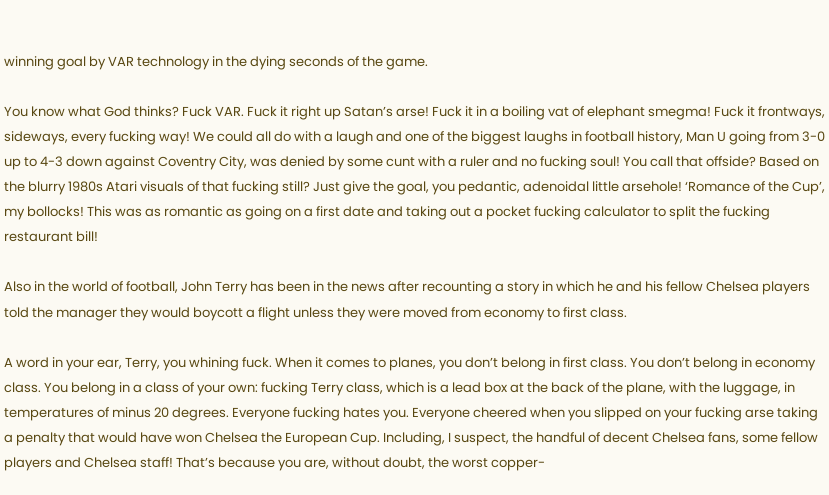winning goal by VAR technology in the dying seconds of the game.

You know what God thinks? Fuck VAR. Fuck it right up Satan’s arse! Fuck it in a boiling vat of elephant smegma! Fuck it frontways, sideways, every fucking way! We could all do with a laugh and one of the biggest laughs in football history, Man U going from 3-0 up to 4-3 down against Coventry City, was denied by some cunt with a ruler and no fucking soul! You call that offside? Based on the blurry 1980s Atari visuals of that fucking still? Just give the goal, you pedantic, adenoidal little arsehole! ‘Romance of the Cup’, my bollocks! This was as romantic as going on a first date and taking out a pocket fucking calculator to split the fucking restaurant bill!

Also in the world of football, John Terry has been in the news after recounting a story in which he and his fellow Chelsea players told the manager they would boycott a flight unless they were moved from economy to first class.

A word in your ear, Terry, you whining fuck. When it comes to planes, you don’t belong in first class. You don’t belong in economy class. You belong in a class of your own: fucking Terry class, which is a lead box at the back of the plane, with the luggage, in temperatures of minus 20 degrees. Everyone fucking hates you. Everyone cheered when you slipped on your fucking arse taking a penalty that would have won Chelsea the European Cup. Including, I suspect, the handful of decent Chelsea fans, some fellow players and Chelsea staff! That’s because you are, without doubt, the worst copper-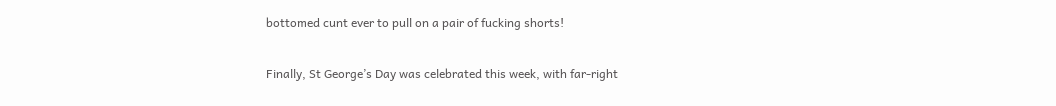bottomed cunt ever to pull on a pair of fucking shorts!

Finally, St George’s Day was celebrated this week, with far-right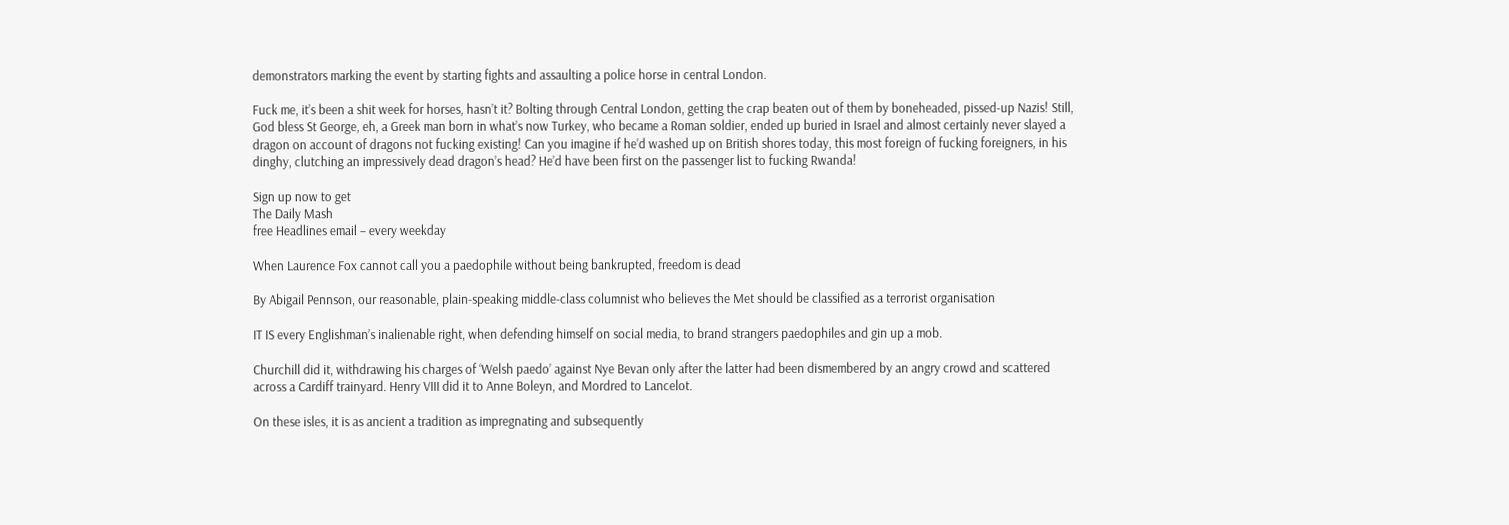demonstrators marking the event by starting fights and assaulting a police horse in central London.

Fuck me, it’s been a shit week for horses, hasn’t it? Bolting through Central London, getting the crap beaten out of them by boneheaded, pissed-up Nazis! Still, God bless St George, eh, a Greek man born in what’s now Turkey, who became a Roman soldier, ended up buried in Israel and almost certainly never slayed a dragon on account of dragons not fucking existing! Can you imagine if he’d washed up on British shores today, this most foreign of fucking foreigners, in his dinghy, clutching an impressively dead dragon’s head? He’d have been first on the passenger list to fucking Rwanda!

Sign up now to get
The Daily Mash
free Headlines email – every weekday

When Laurence Fox cannot call you a paedophile without being bankrupted, freedom is dead

By Abigail Pennson, our reasonable, plain-speaking middle-class columnist who believes the Met should be classified as a terrorist organisation

IT IS every Englishman’s inalienable right, when defending himself on social media, to brand strangers paedophiles and gin up a mob.

Churchill did it, withdrawing his charges of ‘Welsh paedo’ against Nye Bevan only after the latter had been dismembered by an angry crowd and scattered across a Cardiff trainyard. Henry VIII did it to Anne Boleyn, and Mordred to Lancelot.

On these isles, it is as ancient a tradition as impregnating and subsequently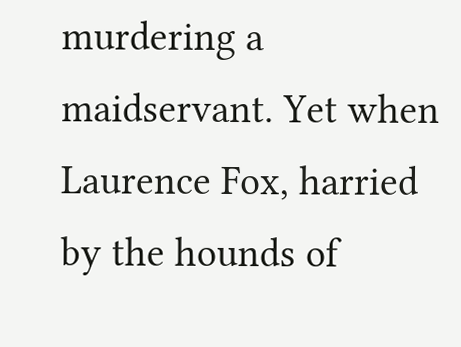murdering a maidservant. Yet when Laurence Fox, harried by the hounds of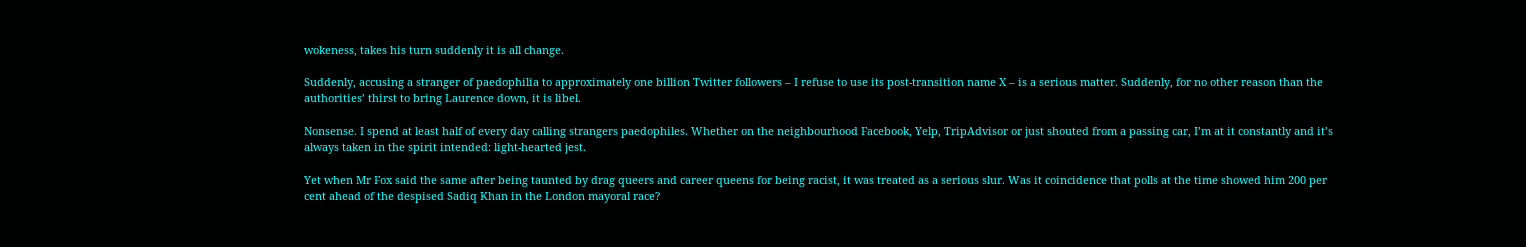wokeness, takes his turn suddenly it is all change.

Suddenly, accusing a stranger of paedophilia to approximately one billion Twitter followers – I refuse to use its post-transition name X – is a serious matter. Suddenly, for no other reason than the authorities’ thirst to bring Laurence down, it is libel.

Nonsense. I spend at least half of every day calling strangers paedophiles. Whether on the neighbourhood Facebook, Yelp, TripAdvisor or just shouted from a passing car, I’m at it constantly and it’s always taken in the spirit intended: light-hearted jest.

Yet when Mr Fox said the same after being taunted by drag queers and career queens for being racist, it was treated as a serious slur. Was it coincidence that polls at the time showed him 200 per cent ahead of the despised Sadiq Khan in the London mayoral race?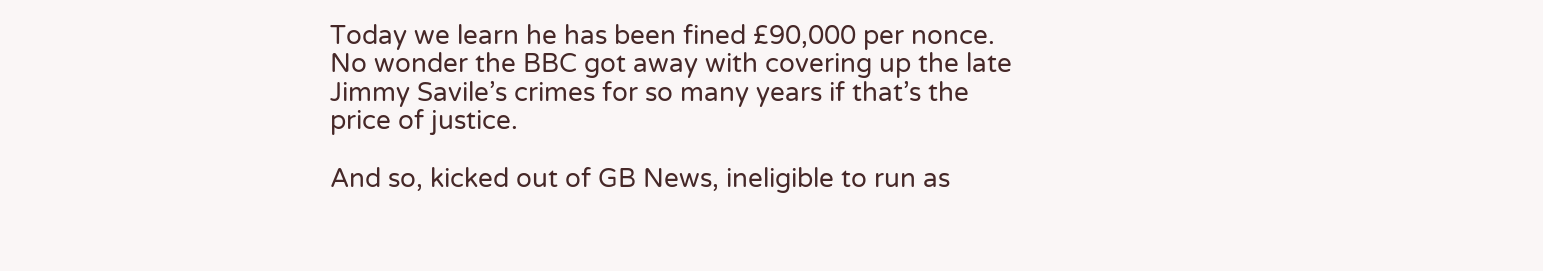Today we learn he has been fined £90,000 per nonce. No wonder the BBC got away with covering up the late Jimmy Savile’s crimes for so many years if that’s the price of justice.

And so, kicked out of GB News, ineligible to run as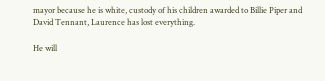mayor because he is white, custody of his children awarded to Billie Piper and David Tennant, Laurence has lost everything.

He will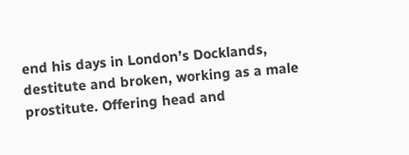end his days in London’s Docklands, destitute and broken, working as a male prostitute. Offering head and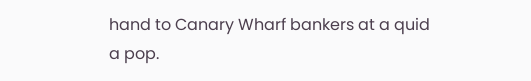hand to Canary Wharf bankers at a quid a pop.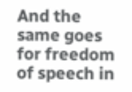And the same goes for freedom of speech in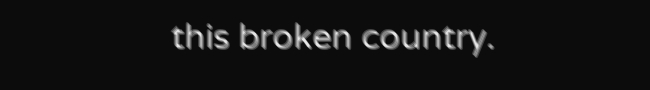this broken country.